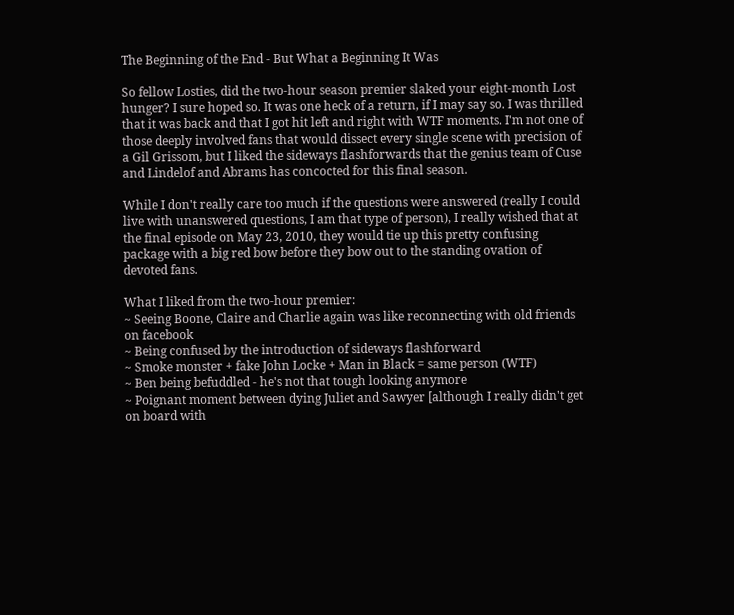The Beginning of the End - But What a Beginning It Was

So fellow Losties, did the two-hour season premier slaked your eight-month Lost hunger? I sure hoped so. It was one heck of a return, if I may say so. I was thrilled that it was back and that I got hit left and right with WTF moments. I'm not one of those deeply involved fans that would dissect every single scene with precision of a Gil Grissom, but I liked the sideways flashforwards that the genius team of Cuse and Lindelof and Abrams has concocted for this final season.

While I don't really care too much if the questions were answered (really I could live with unanswered questions, I am that type of person), I really wished that at the final episode on May 23, 2010, they would tie up this pretty confusing package with a big red bow before they bow out to the standing ovation of devoted fans.

What I liked from the two-hour premier:
~ Seeing Boone, Claire and Charlie again was like reconnecting with old friends on facebook
~ Being confused by the introduction of sideways flashforward
~ Smoke monster + fake John Locke + Man in Black = same person (WTF)
~ Ben being befuddled - he's not that tough looking anymore
~ Poignant moment between dying Juliet and Sawyer [although I really didn't get on board with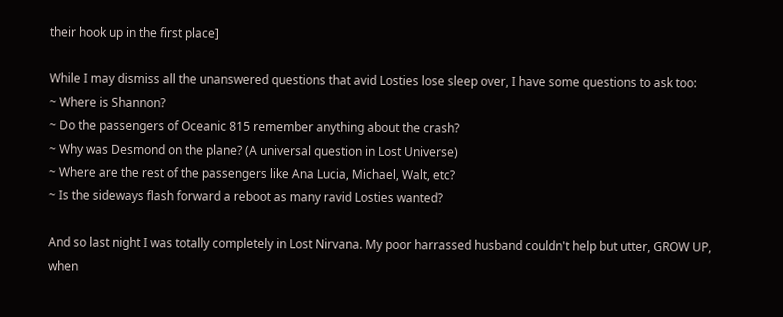their hook up in the first place]

While I may dismiss all the unanswered questions that avid Losties lose sleep over, I have some questions to ask too:
~ Where is Shannon?
~ Do the passengers of Oceanic 815 remember anything about the crash?
~ Why was Desmond on the plane? (A universal question in Lost Universe)
~ Where are the rest of the passengers like Ana Lucia, Michael, Walt, etc?
~ Is the sideways flash forward a reboot as many ravid Losties wanted?

And so last night I was totally completely in Lost Nirvana. My poor harrassed husband couldn't help but utter, GROW UP, when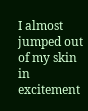I almost jumped out of my skin in excitement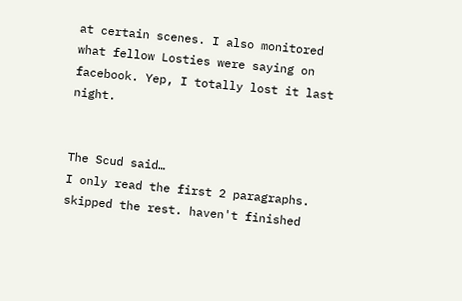at certain scenes. I also monitored what fellow Losties were saying on facebook. Yep, I totally lost it last night.


The Scud said…
I only read the first 2 paragraphs. skipped the rest. haven't finished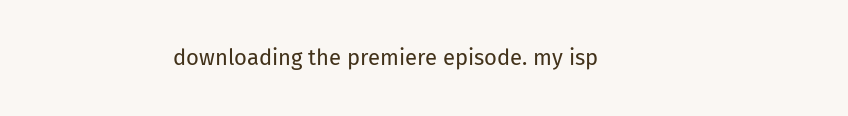downloading the premiere episode. my isp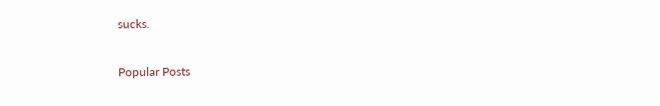sucks.

Popular Posts